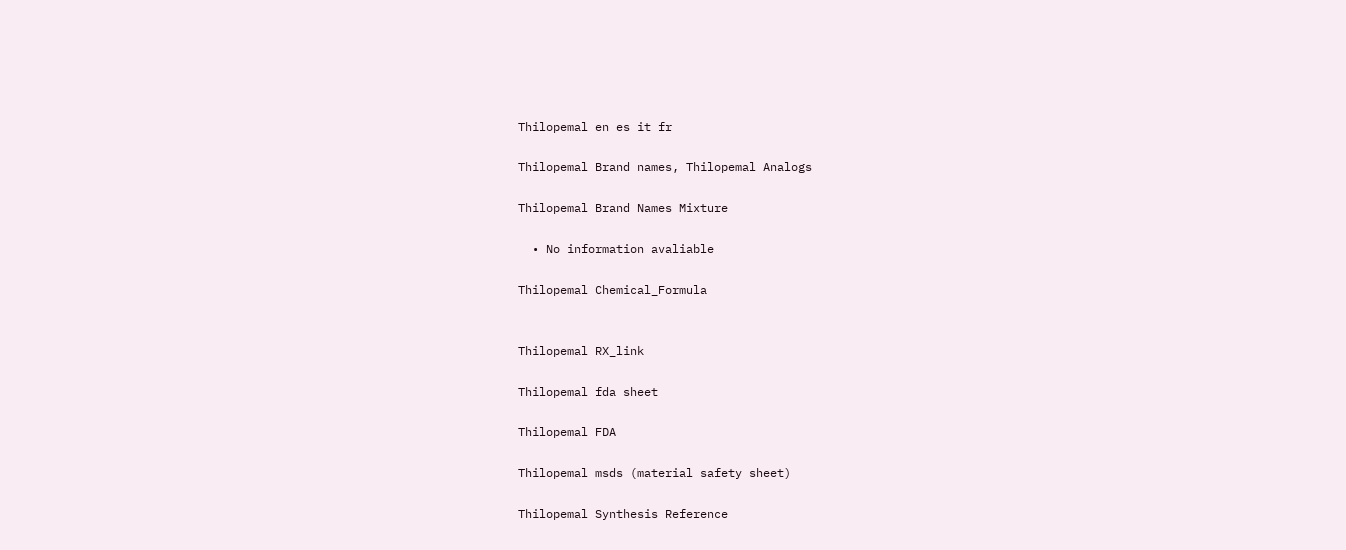Thilopemal en es it fr

Thilopemal Brand names, Thilopemal Analogs

Thilopemal Brand Names Mixture

  • No information avaliable

Thilopemal Chemical_Formula


Thilopemal RX_link

Thilopemal fda sheet

Thilopemal FDA

Thilopemal msds (material safety sheet)

Thilopemal Synthesis Reference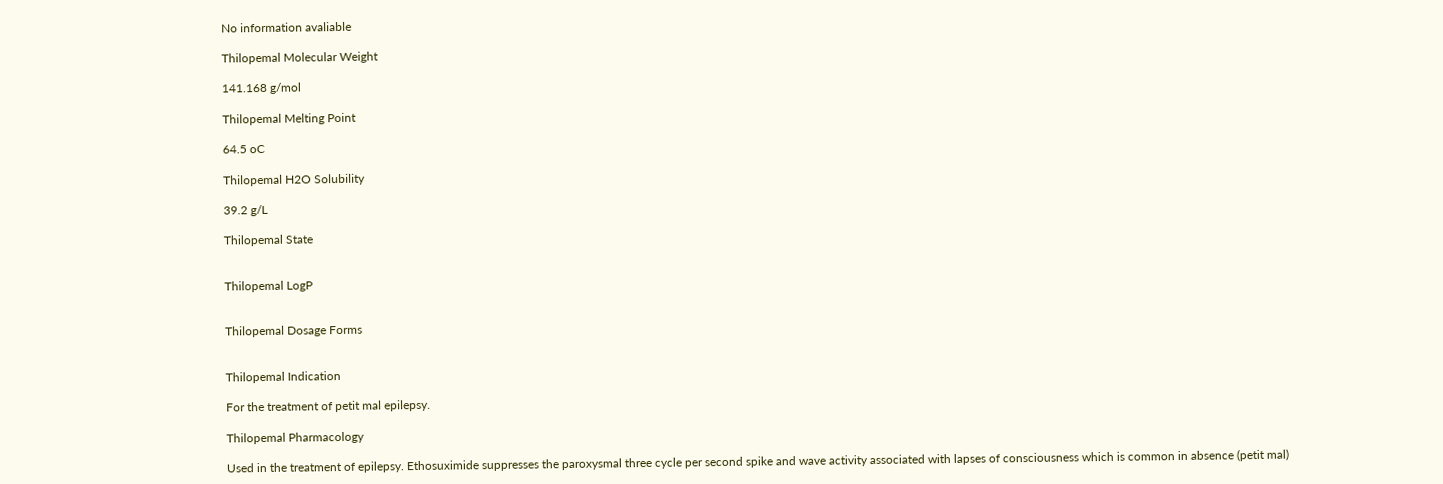No information avaliable

Thilopemal Molecular Weight

141.168 g/mol

Thilopemal Melting Point

64.5 oC

Thilopemal H2O Solubility

39.2 g/L

Thilopemal State


Thilopemal LogP


Thilopemal Dosage Forms


Thilopemal Indication

For the treatment of petit mal epilepsy.

Thilopemal Pharmacology

Used in the treatment of epilepsy. Ethosuximide suppresses the paroxysmal three cycle per second spike and wave activity associated with lapses of consciousness which is common in absence (petit mal)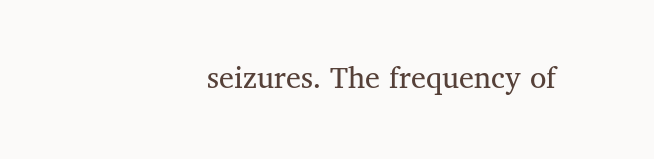seizures. The frequency of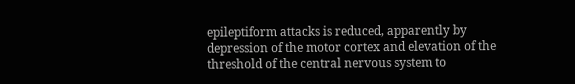epileptiform attacks is reduced, apparently by depression of the motor cortex and elevation of the threshold of the central nervous system to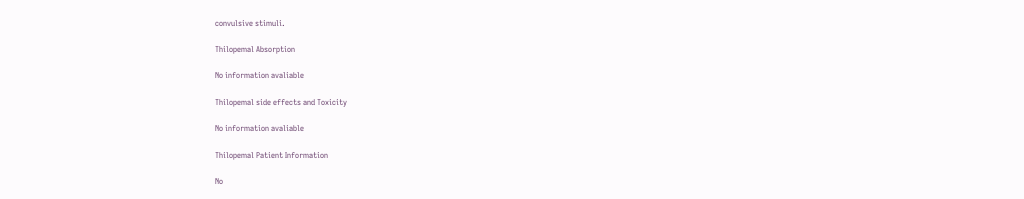convulsive stimuli.

Thilopemal Absorption

No information avaliable

Thilopemal side effects and Toxicity

No information avaliable

Thilopemal Patient Information

No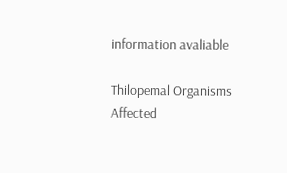information avaliable

Thilopemal Organisms Affected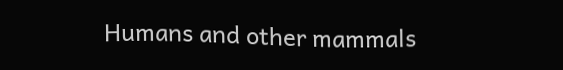Humans and other mammals